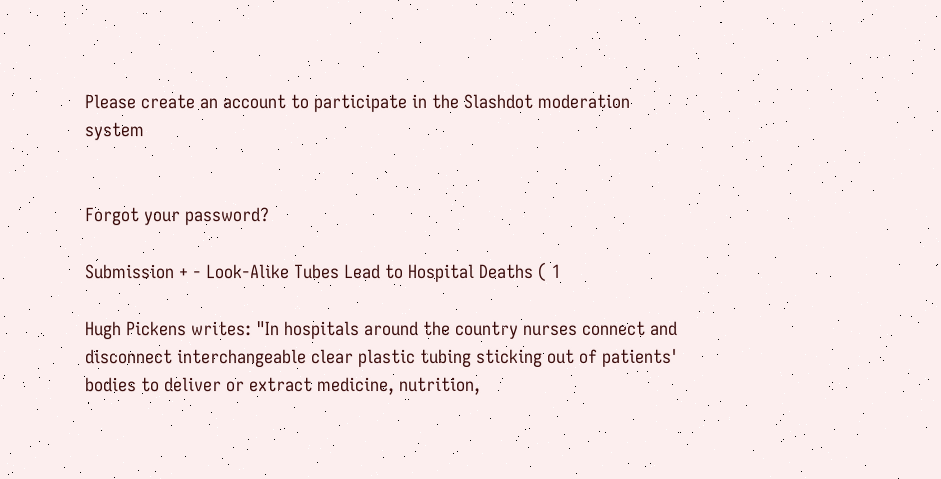Please create an account to participate in the Slashdot moderation system


Forgot your password?

Submission + - Look-Alike Tubes Lead to Hospital Deaths ( 1

Hugh Pickens writes: "In hospitals around the country nurses connect and disconnect interchangeable clear plastic tubing sticking out of patients' bodies to deliver or extract medicine, nutrition,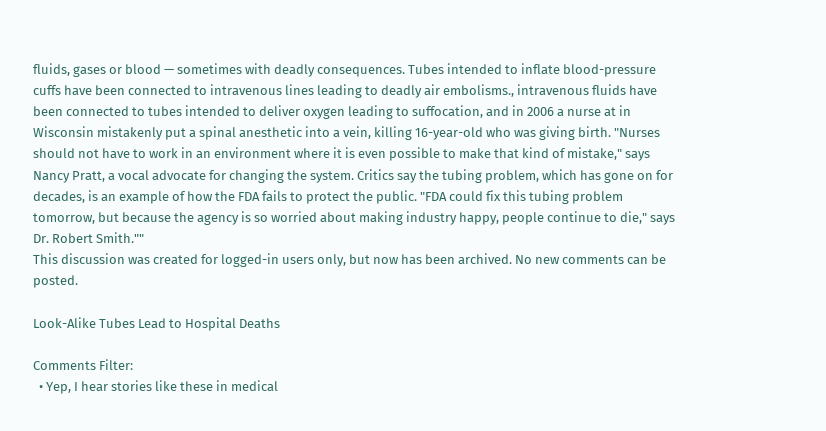fluids, gases or blood — sometimes with deadly consequences. Tubes intended to inflate blood-pressure cuffs have been connected to intravenous lines leading to deadly air embolisms., intravenous fluids have been connected to tubes intended to deliver oxygen leading to suffocation, and in 2006 a nurse at in Wisconsin mistakenly put a spinal anesthetic into a vein, killing 16-year-old who was giving birth. "Nurses should not have to work in an environment where it is even possible to make that kind of mistake," says Nancy Pratt, a vocal advocate for changing the system. Critics say the tubing problem, which has gone on for decades, is an example of how the FDA fails to protect the public. "FDA could fix this tubing problem tomorrow, but because the agency is so worried about making industry happy, people continue to die," says Dr. Robert Smith.""
This discussion was created for logged-in users only, but now has been archived. No new comments can be posted.

Look-Alike Tubes Lead to Hospital Deaths

Comments Filter:
  • Yep, I hear stories like these in medical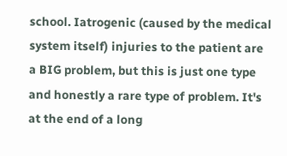school. Iatrogenic (caused by the medical system itself) injuries to the patient are a BIG problem, but this is just one type and honestly a rare type of problem. It's at the end of a long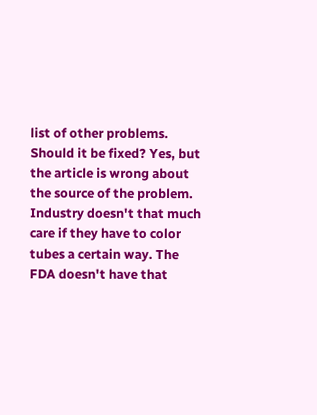list of other problems. Should it be fixed? Yes, but the article is wrong about the source of the problem. Industry doesn't that much care if they have to color tubes a certain way. The FDA doesn't have that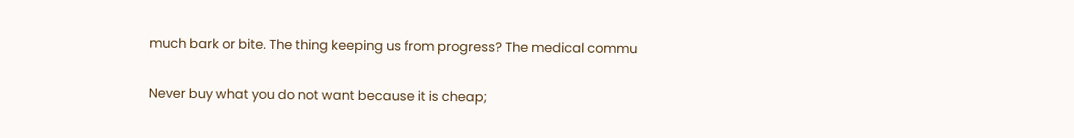much bark or bite. The thing keeping us from progress? The medical commu

Never buy what you do not want because it is cheap;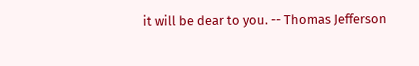it will be dear to you. -- Thomas Jefferson